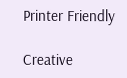Printer Friendly

Creative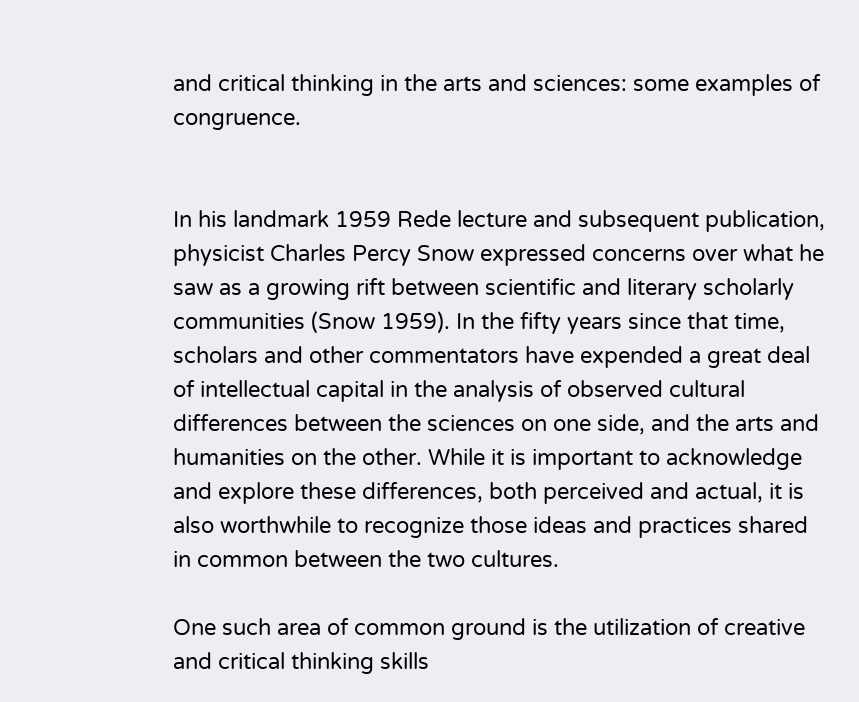and critical thinking in the arts and sciences: some examples of congruence.


In his landmark 1959 Rede lecture and subsequent publication, physicist Charles Percy Snow expressed concerns over what he saw as a growing rift between scientific and literary scholarly communities (Snow 1959). In the fifty years since that time, scholars and other commentators have expended a great deal of intellectual capital in the analysis of observed cultural differences between the sciences on one side, and the arts and humanities on the other. While it is important to acknowledge and explore these differences, both perceived and actual, it is also worthwhile to recognize those ideas and practices shared in common between the two cultures.

One such area of common ground is the utilization of creative and critical thinking skills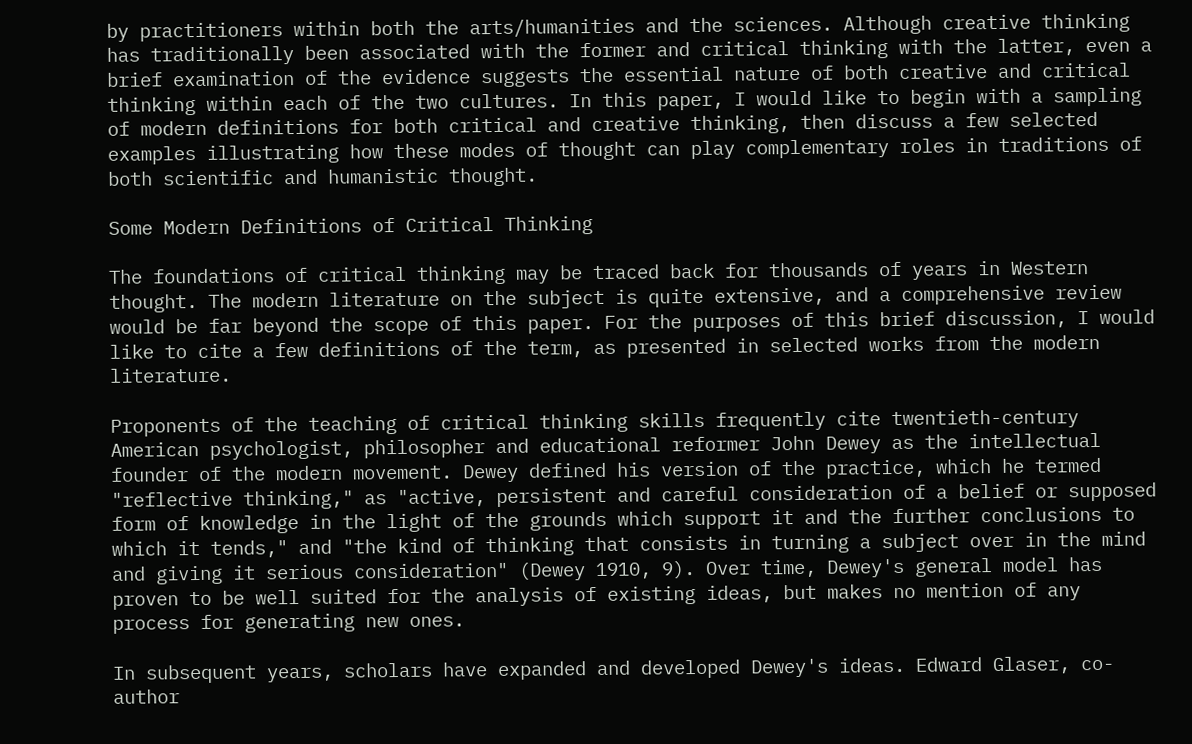by practitioners within both the arts/humanities and the sciences. Although creative thinking has traditionally been associated with the former and critical thinking with the latter, even a brief examination of the evidence suggests the essential nature of both creative and critical thinking within each of the two cultures. In this paper, I would like to begin with a sampling of modern definitions for both critical and creative thinking, then discuss a few selected examples illustrating how these modes of thought can play complementary roles in traditions of both scientific and humanistic thought.

Some Modern Definitions of Critical Thinking

The foundations of critical thinking may be traced back for thousands of years in Western thought. The modern literature on the subject is quite extensive, and a comprehensive review would be far beyond the scope of this paper. For the purposes of this brief discussion, I would like to cite a few definitions of the term, as presented in selected works from the modern literature.

Proponents of the teaching of critical thinking skills frequently cite twentieth-century American psychologist, philosopher and educational reformer John Dewey as the intellectual founder of the modern movement. Dewey defined his version of the practice, which he termed "reflective thinking," as "active, persistent and careful consideration of a belief or supposed form of knowledge in the light of the grounds which support it and the further conclusions to which it tends," and "the kind of thinking that consists in turning a subject over in the mind and giving it serious consideration" (Dewey 1910, 9). Over time, Dewey's general model has proven to be well suited for the analysis of existing ideas, but makes no mention of any process for generating new ones.

In subsequent years, scholars have expanded and developed Dewey's ideas. Edward Glaser, co-author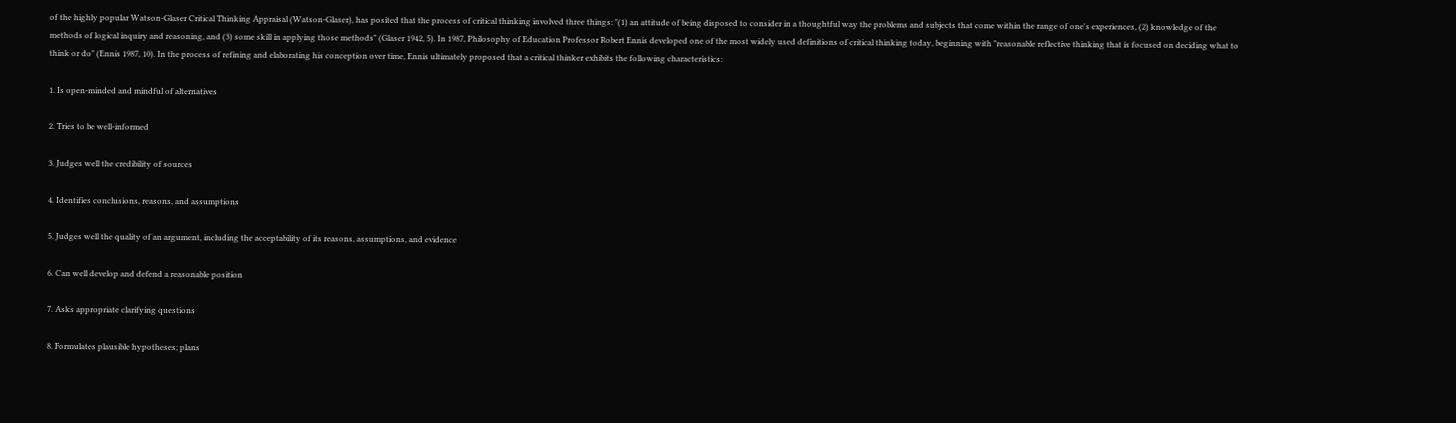of the highly popular Watson-Glaser Critical Thinking Appraisal (Watson-Glaser), has posited that the process of critical thinking involved three things: "(1) an attitude of being disposed to consider in a thoughtful way the problems and subjects that come within the range of one's experiences, (2) knowledge of the methods of logical inquiry and reasoning, and (3) some skill in applying those methods" (Glaser 1942, 5). In 1987, Philosophy of Education Professor Robert Ennis developed one of the most widely used definitions of critical thinking today, beginning with "reasonable reflective thinking that is focused on deciding what to think or do" (Ennis 1987, 10). In the process of refining and elaborating his conception over time, Ennis ultimately proposed that a critical thinker exhibits the following characteristics:

1. Is open-minded and mindful of alternatives

2. Tries to be well-informed

3. Judges well the credibility of sources

4. Identifies conclusions, reasons, and assumptions

5. Judges well the quality of an argument, including the acceptability of its reasons, assumptions, and evidence

6. Can well develop and defend a reasonable position

7. Asks appropriate clarifying questions

8. Formulates plausible hypotheses; plans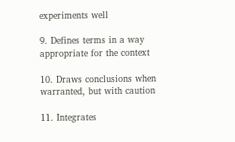experiments well

9. Defines terms in a way appropriate for the context

10. Draws conclusions when warranted, but with caution

11. Integrates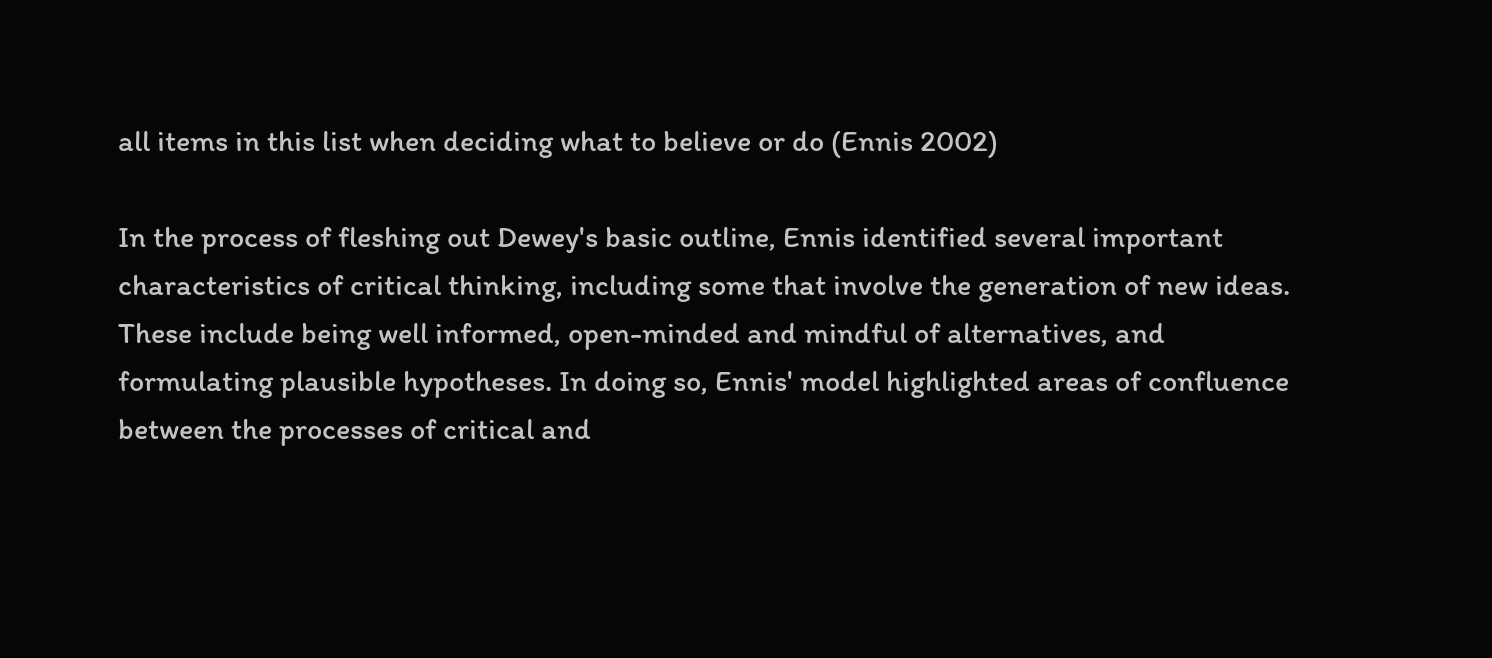all items in this list when deciding what to believe or do (Ennis 2002)

In the process of fleshing out Dewey's basic outline, Ennis identified several important characteristics of critical thinking, including some that involve the generation of new ideas. These include being well informed, open-minded and mindful of alternatives, and formulating plausible hypotheses. In doing so, Ennis' model highlighted areas of confluence between the processes of critical and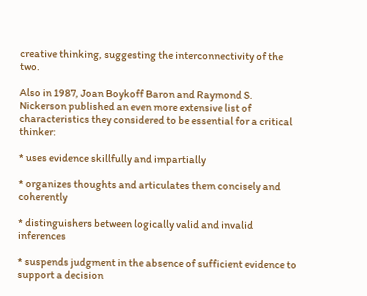creative thinking, suggesting the interconnectivity of the two.

Also in 1987, Joan Boykoff Baron and Raymond S. Nickerson published an even more extensive list of characteristics they considered to be essential for a critical thinker:

* uses evidence skillfully and impartially

* organizes thoughts and articulates them concisely and coherently

* distinguishers between logically valid and invalid inferences

* suspends judgment in the absence of sufficient evidence to support a decision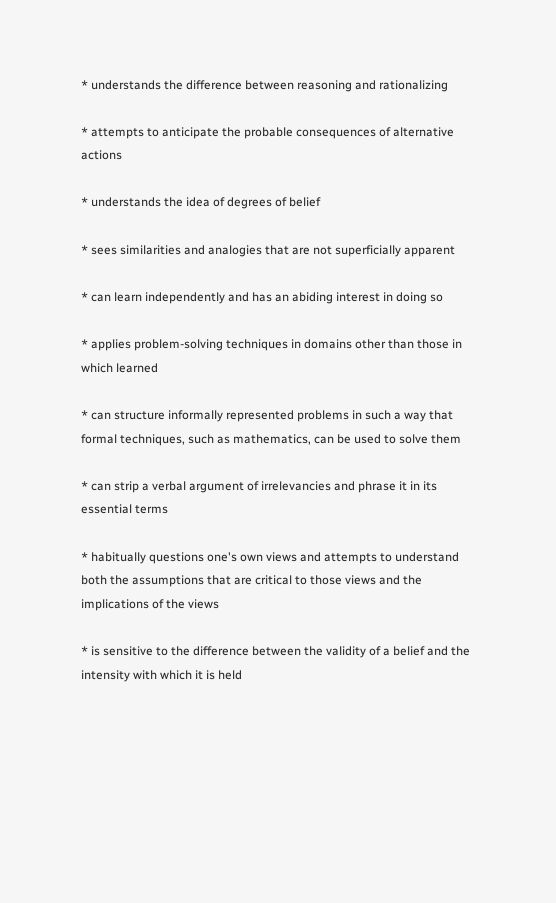* understands the difference between reasoning and rationalizing

* attempts to anticipate the probable consequences of alternative actions

* understands the idea of degrees of belief

* sees similarities and analogies that are not superficially apparent

* can learn independently and has an abiding interest in doing so

* applies problem-solving techniques in domains other than those in which learned

* can structure informally represented problems in such a way that formal techniques, such as mathematics, can be used to solve them

* can strip a verbal argument of irrelevancies and phrase it in its essential terms

* habitually questions one's own views and attempts to understand both the assumptions that are critical to those views and the implications of the views

* is sensitive to the difference between the validity of a belief and the intensity with which it is held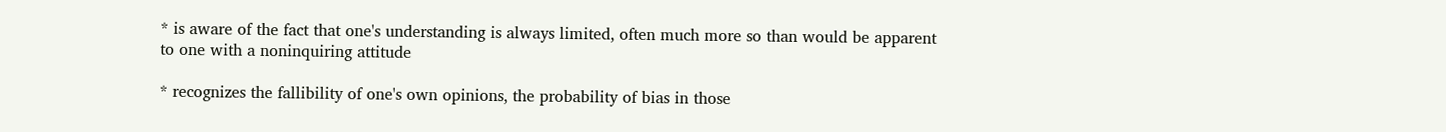* is aware of the fact that one's understanding is always limited, often much more so than would be apparent to one with a noninquiring attitude

* recognizes the fallibility of one's own opinions, the probability of bias in those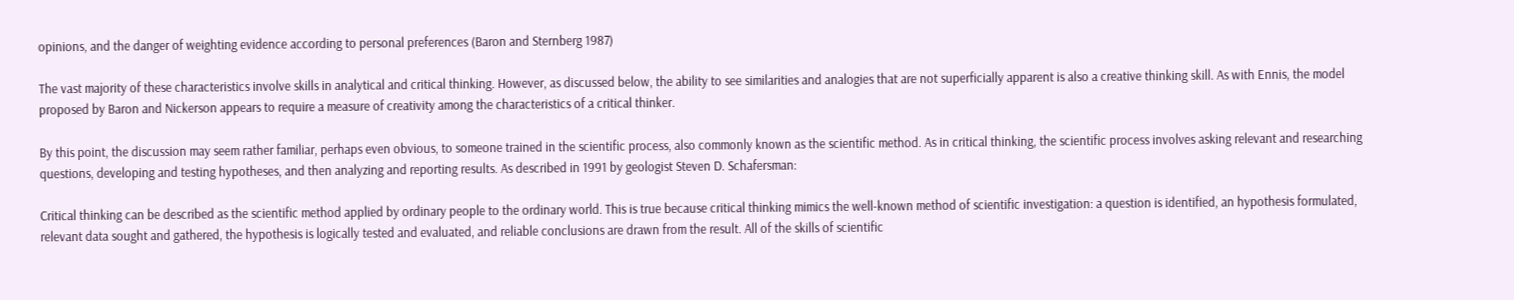opinions, and the danger of weighting evidence according to personal preferences (Baron and Sternberg 1987)

The vast majority of these characteristics involve skills in analytical and critical thinking. However, as discussed below, the ability to see similarities and analogies that are not superficially apparent is also a creative thinking skill. As with Ennis, the model proposed by Baron and Nickerson appears to require a measure of creativity among the characteristics of a critical thinker.

By this point, the discussion may seem rather familiar, perhaps even obvious, to someone trained in the scientific process, also commonly known as the scientific method. As in critical thinking, the scientific process involves asking relevant and researching questions, developing and testing hypotheses, and then analyzing and reporting results. As described in 1991 by geologist Steven D. Schafersman:

Critical thinking can be described as the scientific method applied by ordinary people to the ordinary world. This is true because critical thinking mimics the well-known method of scientific investigation: a question is identified, an hypothesis formulated, relevant data sought and gathered, the hypothesis is logically tested and evaluated, and reliable conclusions are drawn from the result. All of the skills of scientific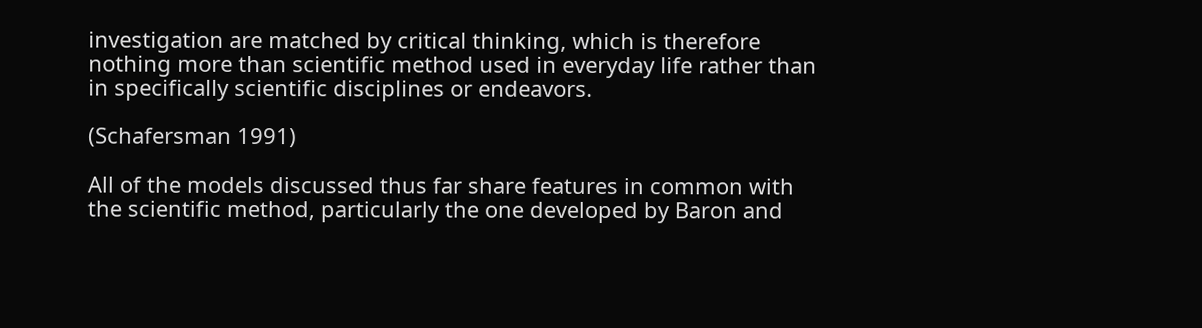investigation are matched by critical thinking, which is therefore nothing more than scientific method used in everyday life rather than in specifically scientific disciplines or endeavors.

(Schafersman 1991)

All of the models discussed thus far share features in common with the scientific method, particularly the one developed by Baron and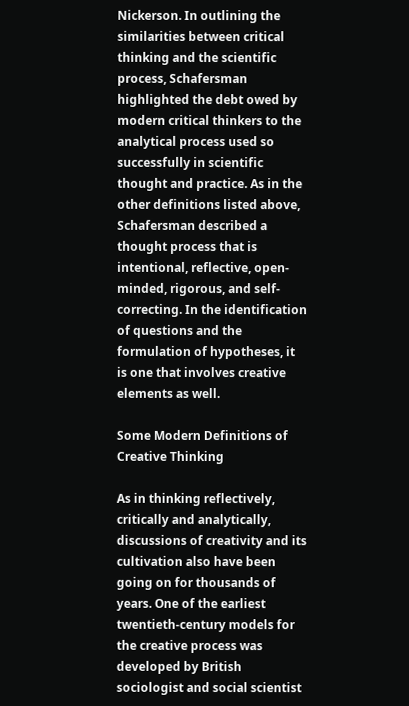Nickerson. In outlining the similarities between critical thinking and the scientific process, Schafersman highlighted the debt owed by modern critical thinkers to the analytical process used so successfully in scientific thought and practice. As in the other definitions listed above, Schafersman described a thought process that is intentional, reflective, open-minded, rigorous, and self-correcting. In the identification of questions and the formulation of hypotheses, it is one that involves creative elements as well.

Some Modern Definitions of Creative Thinking

As in thinking reflectively, critically and analytically, discussions of creativity and its cultivation also have been going on for thousands of years. One of the earliest twentieth-century models for the creative process was developed by British sociologist and social scientist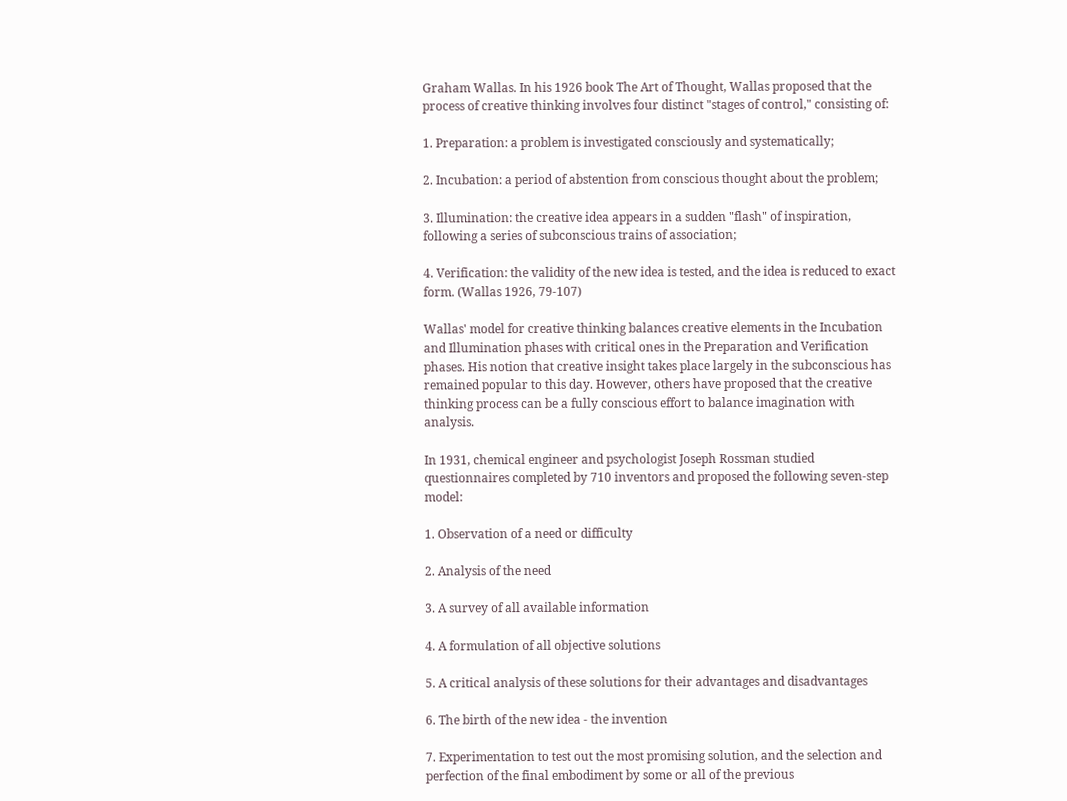Graham Wallas. In his 1926 book The Art of Thought, Wallas proposed that the process of creative thinking involves four distinct "stages of control," consisting of:

1. Preparation: a problem is investigated consciously and systematically;

2. Incubation: a period of abstention from conscious thought about the problem;

3. Illumination: the creative idea appears in a sudden "flash" of inspiration, following a series of subconscious trains of association;

4. Verification: the validity of the new idea is tested, and the idea is reduced to exact form. (Wallas 1926, 79-107)

Wallas' model for creative thinking balances creative elements in the Incubation and Illumination phases with critical ones in the Preparation and Verification phases. His notion that creative insight takes place largely in the subconscious has remained popular to this day. However, others have proposed that the creative thinking process can be a fully conscious effort to balance imagination with analysis.

In 1931, chemical engineer and psychologist Joseph Rossman studied questionnaires completed by 710 inventors and proposed the following seven-step model:

1. Observation of a need or difficulty

2. Analysis of the need

3. A survey of all available information

4. A formulation of all objective solutions

5. A critical analysis of these solutions for their advantages and disadvantages

6. The birth of the new idea - the invention

7. Experimentation to test out the most promising solution, and the selection and perfection of the final embodiment by some or all of the previous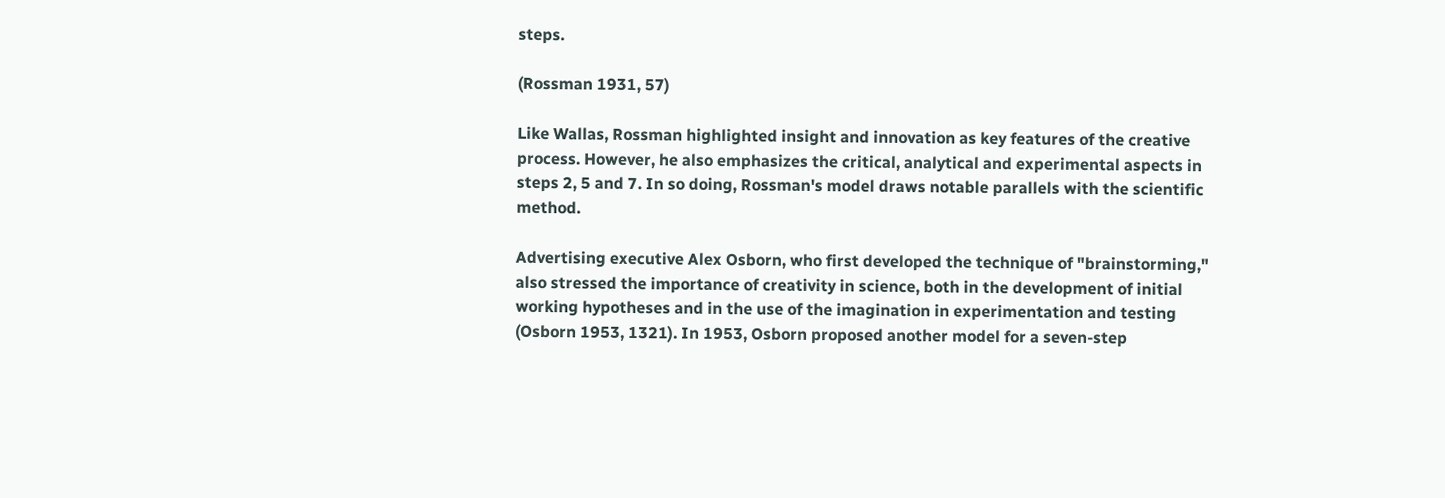steps.

(Rossman 1931, 57)

Like Wallas, Rossman highlighted insight and innovation as key features of the creative process. However, he also emphasizes the critical, analytical and experimental aspects in steps 2, 5 and 7. In so doing, Rossman's model draws notable parallels with the scientific method.

Advertising executive Alex Osborn, who first developed the technique of "brainstorming," also stressed the importance of creativity in science, both in the development of initial working hypotheses and in the use of the imagination in experimentation and testing (Osborn 1953, 1321). In 1953, Osborn proposed another model for a seven-step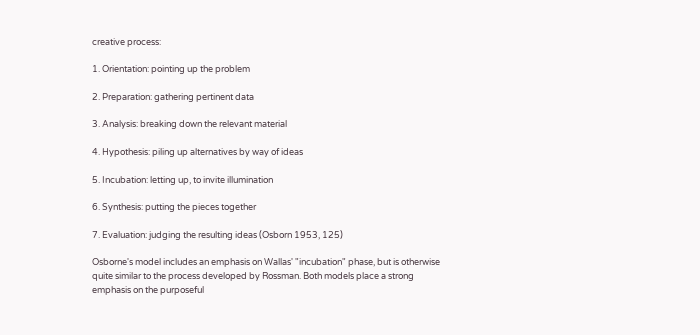creative process:

1. Orientation: pointing up the problem

2. Preparation: gathering pertinent data

3. Analysis: breaking down the relevant material

4. Hypothesis: piling up alternatives by way of ideas

5. Incubation: letting up, to invite illumination

6. Synthesis: putting the pieces together

7. Evaluation: judging the resulting ideas (Osborn 1953, 125)

Osborne's model includes an emphasis on Wallas' "incubation" phase, but is otherwise quite similar to the process developed by Rossman. Both models place a strong emphasis on the purposeful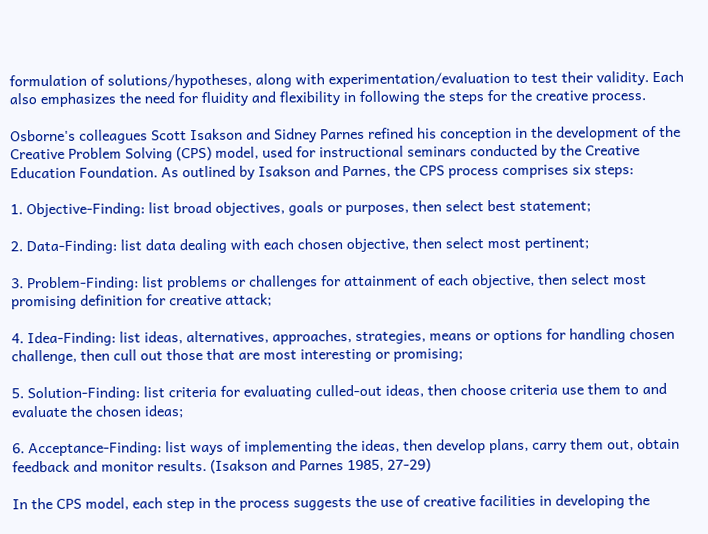formulation of solutions/hypotheses, along with experimentation/evaluation to test their validity. Each also emphasizes the need for fluidity and flexibility in following the steps for the creative process.

Osborne's colleagues Scott Isakson and Sidney Parnes refined his conception in the development of the Creative Problem Solving (CPS) model, used for instructional seminars conducted by the Creative Education Foundation. As outlined by Isakson and Parnes, the CPS process comprises six steps:

1. Objective-Finding: list broad objectives, goals or purposes, then select best statement;

2. Data-Finding: list data dealing with each chosen objective, then select most pertinent;

3. Problem-Finding: list problems or challenges for attainment of each objective, then select most promising definition for creative attack;

4. Idea-Finding: list ideas, alternatives, approaches, strategies, means or options for handling chosen challenge, then cull out those that are most interesting or promising;

5. Solution-Finding: list criteria for evaluating culled-out ideas, then choose criteria use them to and evaluate the chosen ideas;

6. Acceptance-Finding: list ways of implementing the ideas, then develop plans, carry them out, obtain feedback and monitor results. (Isakson and Parnes 1985, 27-29)

In the CPS model, each step in the process suggests the use of creative facilities in developing the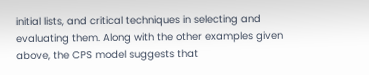initial lists, and critical techniques in selecting and evaluating them. Along with the other examples given above, the CPS model suggests that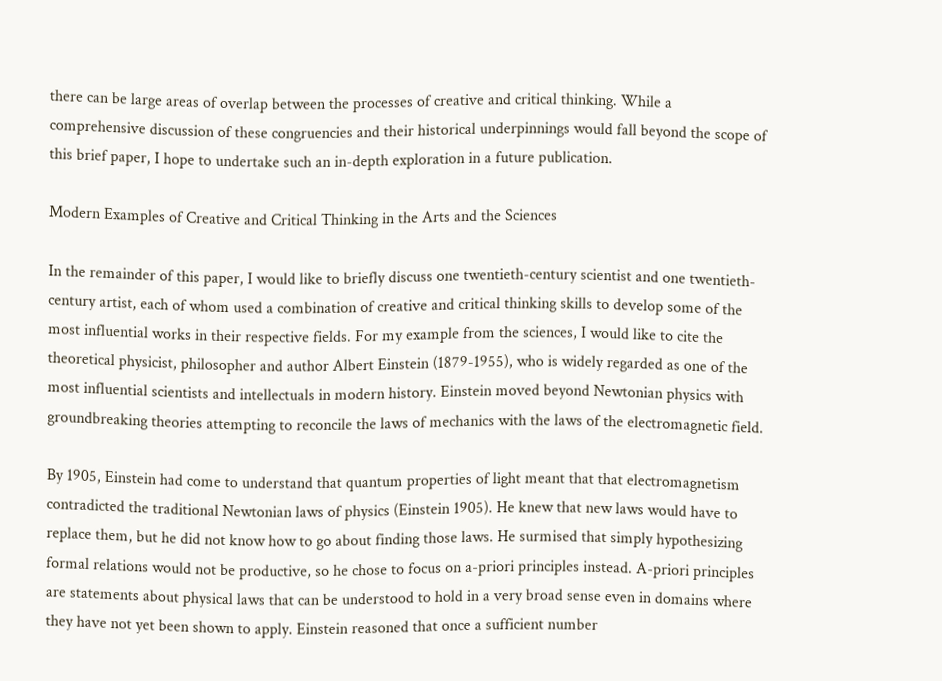there can be large areas of overlap between the processes of creative and critical thinking. While a comprehensive discussion of these congruencies and their historical underpinnings would fall beyond the scope of this brief paper, I hope to undertake such an in-depth exploration in a future publication.

Modern Examples of Creative and Critical Thinking in the Arts and the Sciences

In the remainder of this paper, I would like to briefly discuss one twentieth-century scientist and one twentieth-century artist, each of whom used a combination of creative and critical thinking skills to develop some of the most influential works in their respective fields. For my example from the sciences, I would like to cite the theoretical physicist, philosopher and author Albert Einstein (1879-1955), who is widely regarded as one of the most influential scientists and intellectuals in modern history. Einstein moved beyond Newtonian physics with groundbreaking theories attempting to reconcile the laws of mechanics with the laws of the electromagnetic field.

By 1905, Einstein had come to understand that quantum properties of light meant that that electromagnetism contradicted the traditional Newtonian laws of physics (Einstein 1905). He knew that new laws would have to replace them, but he did not know how to go about finding those laws. He surmised that simply hypothesizing formal relations would not be productive, so he chose to focus on a-priori principles instead. A-priori principles are statements about physical laws that can be understood to hold in a very broad sense even in domains where they have not yet been shown to apply. Einstein reasoned that once a sufficient number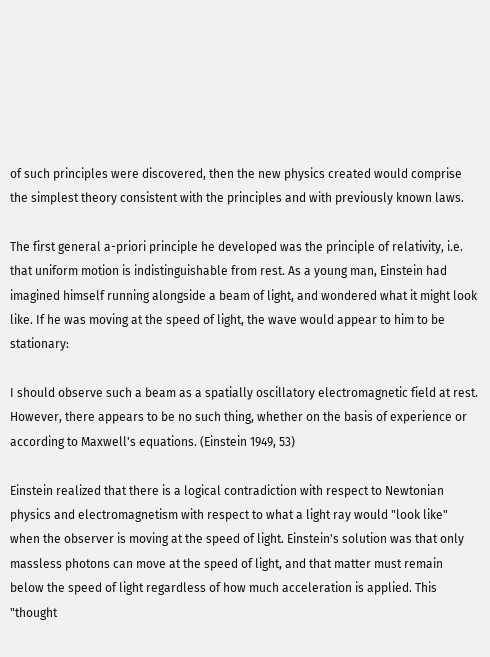of such principles were discovered, then the new physics created would comprise the simplest theory consistent with the principles and with previously known laws.

The first general a-priori principle he developed was the principle of relativity, i.e. that uniform motion is indistinguishable from rest. As a young man, Einstein had imagined himself running alongside a beam of light, and wondered what it might look like. If he was moving at the speed of light, the wave would appear to him to be stationary:

I should observe such a beam as a spatially oscillatory electromagnetic field at rest. However, there appears to be no such thing, whether on the basis of experience or according to Maxwell's equations. (Einstein 1949, 53)

Einstein realized that there is a logical contradiction with respect to Newtonian physics and electromagnetism with respect to what a light ray would "look like" when the observer is moving at the speed of light. Einstein's solution was that only massless photons can move at the speed of light, and that matter must remain below the speed of light regardless of how much acceleration is applied. This "thought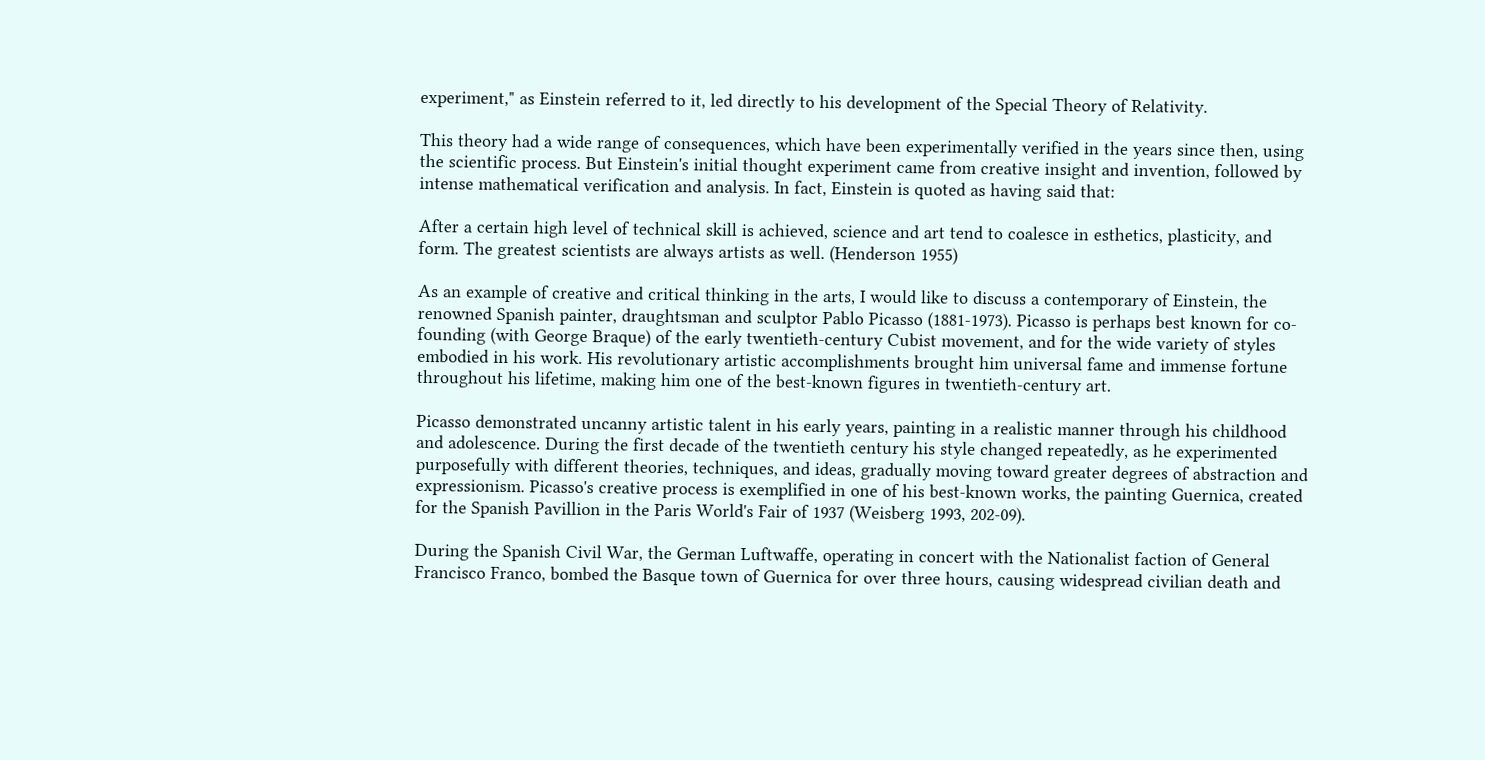experiment," as Einstein referred to it, led directly to his development of the Special Theory of Relativity.

This theory had a wide range of consequences, which have been experimentally verified in the years since then, using the scientific process. But Einstein's initial thought experiment came from creative insight and invention, followed by intense mathematical verification and analysis. In fact, Einstein is quoted as having said that:

After a certain high level of technical skill is achieved, science and art tend to coalesce in esthetics, plasticity, and form. The greatest scientists are always artists as well. (Henderson 1955)

As an example of creative and critical thinking in the arts, I would like to discuss a contemporary of Einstein, the renowned Spanish painter, draughtsman and sculptor Pablo Picasso (1881-1973). Picasso is perhaps best known for co-founding (with George Braque) of the early twentieth-century Cubist movement, and for the wide variety of styles embodied in his work. His revolutionary artistic accomplishments brought him universal fame and immense fortune throughout his lifetime, making him one of the best-known figures in twentieth-century art.

Picasso demonstrated uncanny artistic talent in his early years, painting in a realistic manner through his childhood and adolescence. During the first decade of the twentieth century his style changed repeatedly, as he experimented purposefully with different theories, techniques, and ideas, gradually moving toward greater degrees of abstraction and expressionism. Picasso's creative process is exemplified in one of his best-known works, the painting Guernica, created for the Spanish Pavillion in the Paris World's Fair of 1937 (Weisberg 1993, 202-09).

During the Spanish Civil War, the German Luftwaffe, operating in concert with the Nationalist faction of General Francisco Franco, bombed the Basque town of Guernica for over three hours, causing widespread civilian death and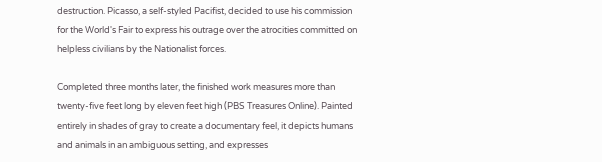destruction. Picasso, a self-styled Pacifist, decided to use his commission for the World's Fair to express his outrage over the atrocities committed on helpless civilians by the Nationalist forces.

Completed three months later, the finished work measures more than twenty-five feet long by eleven feet high (PBS Treasures Online). Painted entirely in shades of gray to create a documentary feel, it depicts humans and animals in an ambiguous setting, and expresses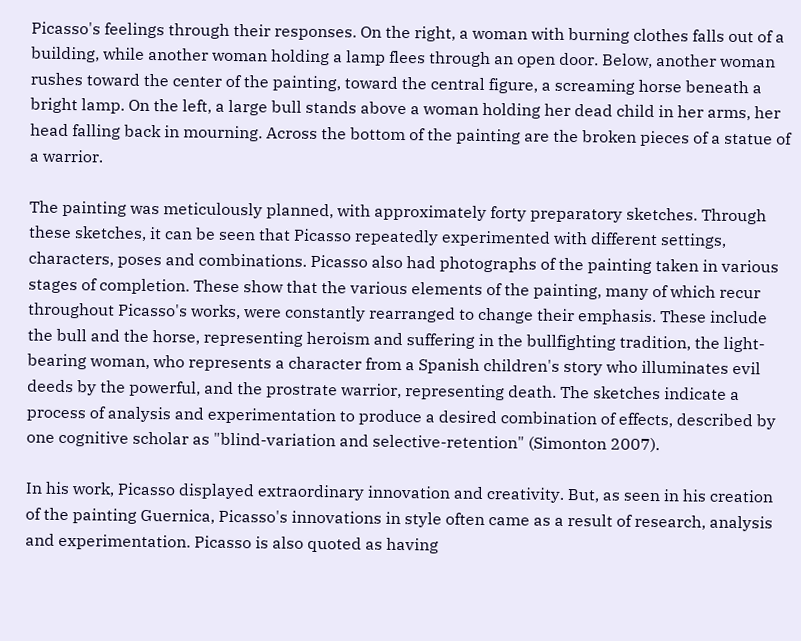Picasso's feelings through their responses. On the right, a woman with burning clothes falls out of a building, while another woman holding a lamp flees through an open door. Below, another woman rushes toward the center of the painting, toward the central figure, a screaming horse beneath a bright lamp. On the left, a large bull stands above a woman holding her dead child in her arms, her head falling back in mourning. Across the bottom of the painting are the broken pieces of a statue of a warrior.

The painting was meticulously planned, with approximately forty preparatory sketches. Through these sketches, it can be seen that Picasso repeatedly experimented with different settings, characters, poses and combinations. Picasso also had photographs of the painting taken in various stages of completion. These show that the various elements of the painting, many of which recur throughout Picasso's works, were constantly rearranged to change their emphasis. These include the bull and the horse, representing heroism and suffering in the bullfighting tradition, the light-bearing woman, who represents a character from a Spanish children's story who illuminates evil deeds by the powerful, and the prostrate warrior, representing death. The sketches indicate a process of analysis and experimentation to produce a desired combination of effects, described by one cognitive scholar as "blind-variation and selective-retention" (Simonton 2007).

In his work, Picasso displayed extraordinary innovation and creativity. But, as seen in his creation of the painting Guernica, Picasso's innovations in style often came as a result of research, analysis and experimentation. Picasso is also quoted as having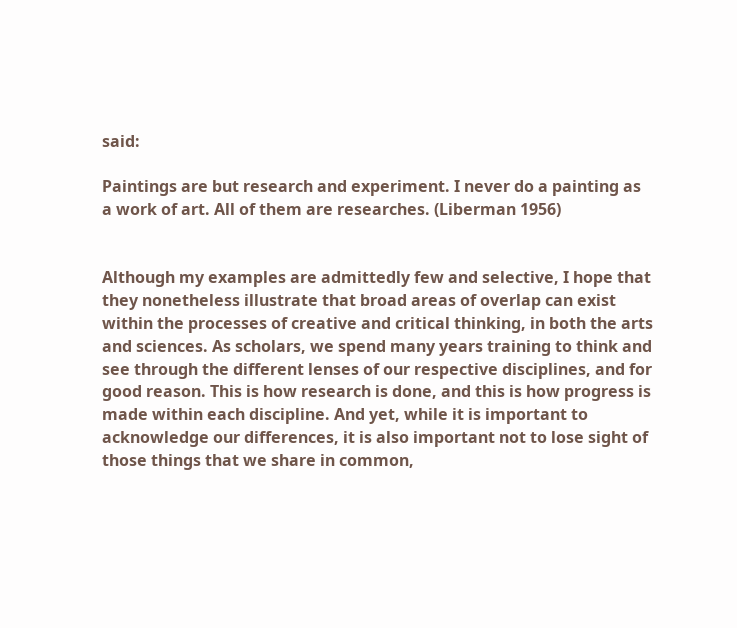said:

Paintings are but research and experiment. I never do a painting as a work of art. All of them are researches. (Liberman 1956)


Although my examples are admittedly few and selective, I hope that they nonetheless illustrate that broad areas of overlap can exist within the processes of creative and critical thinking, in both the arts and sciences. As scholars, we spend many years training to think and see through the different lenses of our respective disciplines, and for good reason. This is how research is done, and this is how progress is made within each discipline. And yet, while it is important to acknowledge our differences, it is also important not to lose sight of those things that we share in common,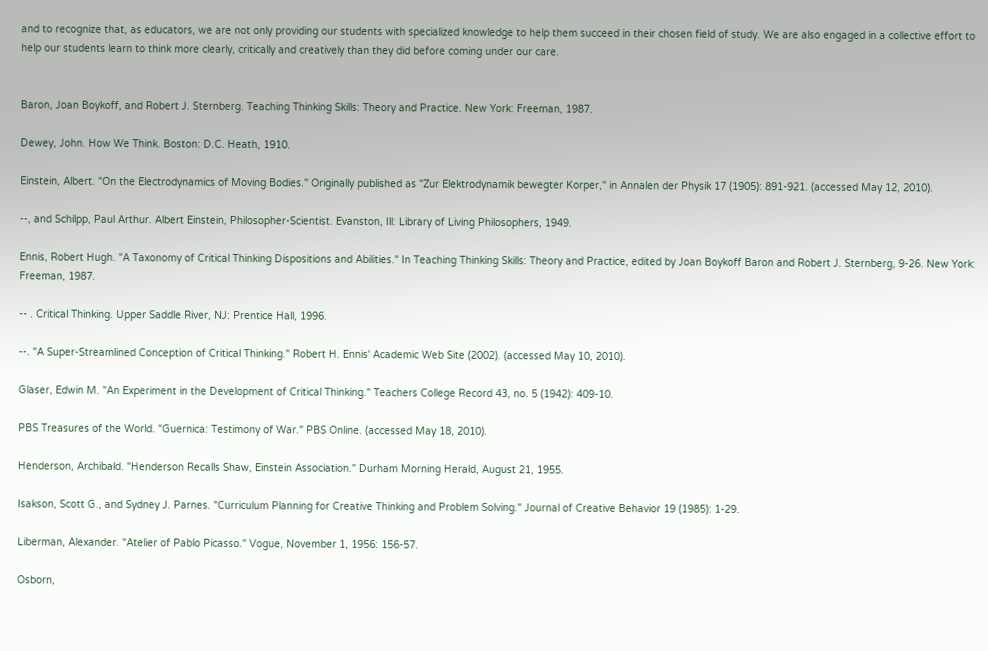and to recognize that, as educators, we are not only providing our students with specialized knowledge to help them succeed in their chosen field of study. We are also engaged in a collective effort to help our students learn to think more clearly, critically and creatively than they did before coming under our care.


Baron, Joan Boykoff, and Robert J. Sternberg. Teaching Thinking Skills: Theory and Practice. New York: Freeman, 1987.

Dewey, John. How We Think. Boston: D.C. Heath, 1910.

Einstein, Albert. "On the Electrodynamics of Moving Bodies." Originally published as "Zur Elektrodynamik bewegter Korper," in Annalen der Physik 17 (1905): 891-921. (accessed May 12, 2010).

--, and Schilpp, Paul Arthur. Albert Einstein, Philosopher-Scientist. Evanston, Ill: Library of Living Philosophers, 1949.

Ennis, Robert Hugh. "A Taxonomy of Critical Thinking Dispositions and Abilities." In Teaching Thinking Skills: Theory and Practice, edited by Joan Boykoff Baron and Robert J. Sternberg, 9-26. New York: Freeman, 1987.

-- . Critical Thinking. Upper Saddle River, NJ: Prentice Hall, 1996.

--. "A Super-Streamlined Conception of Critical Thinking." Robert H. Ennis' Academic Web Site (2002). (accessed May 10, 2010).

Glaser, Edwin M. "An Experiment in the Development of Critical Thinking." Teachers College Record 43, no. 5 (1942): 409-10.

PBS Treasures of the World. "Guernica: Testimony of War." PBS Online. (accessed May 18, 2010).

Henderson, Archibald. "Henderson Recalls Shaw, Einstein Association." Durham Morning Herald, August 21, 1955.

Isakson, Scott G., and Sydney J. Parnes. "Curriculum Planning for Creative Thinking and Problem Solving." Journal of Creative Behavior 19 (1985): 1-29.

Liberman, Alexander. "Atelier of Pablo Picasso." Vogue, November 1, 1956: 156-57.

Osborn,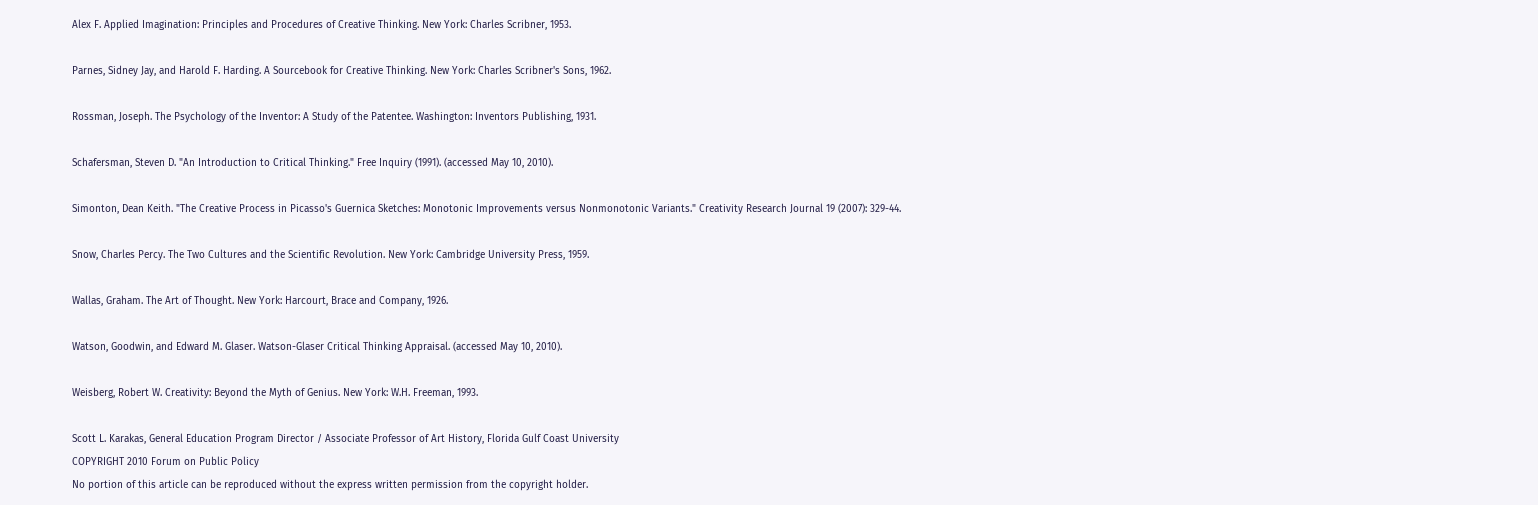Alex F. Applied Imagination: Principles and Procedures of Creative Thinking. New York: Charles Scribner, 1953.

Parnes, Sidney Jay, and Harold F. Harding. A Sourcebook for Creative Thinking. New York: Charles Scribner's Sons, 1962.

Rossman, Joseph. The Psychology of the Inventor: A Study of the Patentee. Washington: Inventors Publishing, 1931.

Schafersman, Steven D. "An Introduction to Critical Thinking." Free Inquiry (1991). (accessed May 10, 2010).

Simonton, Dean Keith. "The Creative Process in Picasso's Guernica Sketches: Monotonic Improvements versus Nonmonotonic Variants." Creativity Research Journal 19 (2007): 329-44.

Snow, Charles Percy. The Two Cultures and the Scientific Revolution. New York: Cambridge University Press, 1959.

Wallas, Graham. The Art of Thought. New York: Harcourt, Brace and Company, 1926.

Watson, Goodwin, and Edward M. Glaser. Watson-Glaser Critical Thinking Appraisal. (accessed May 10, 2010).

Weisberg, Robert W. Creativity: Beyond the Myth of Genius. New York: W.H. Freeman, 1993.

Scott L. Karakas, General Education Program Director / Associate Professor of Art History, Florida Gulf Coast University
COPYRIGHT 2010 Forum on Public Policy
No portion of this article can be reproduced without the express written permission from the copyright holder.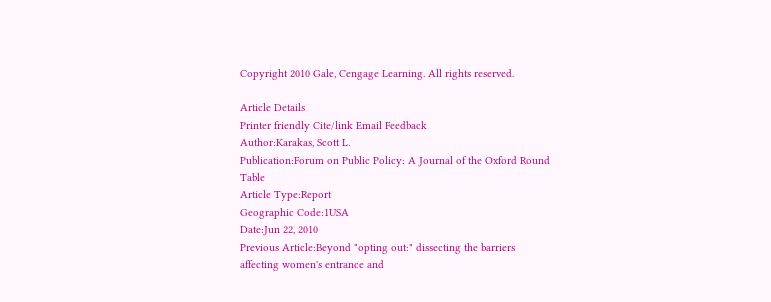Copyright 2010 Gale, Cengage Learning. All rights reserved.

Article Details
Printer friendly Cite/link Email Feedback
Author:Karakas, Scott L.
Publication:Forum on Public Policy: A Journal of the Oxford Round Table
Article Type:Report
Geographic Code:1USA
Date:Jun 22, 2010
Previous Article:Beyond "opting out:" dissecting the barriers affecting women's entrance and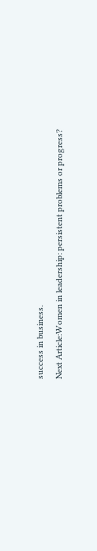success in business.
Next Article:Women in leadership: persistent problems or progress?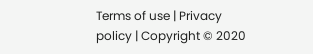Terms of use | Privacy policy | Copyright © 2020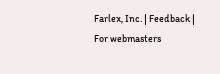Farlex, Inc. | Feedback | For webmasters